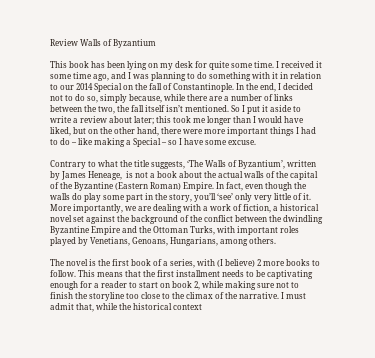Review Walls of Byzantium

This book has been lying on my desk for quite some time. I received it some time ago, and I was planning to do something with it in relation to our 2014 Special on the fall of Constantinople. In the end, I decided not to do so, simply because, while there are a number of links between the two, the fall itself isn’t mentioned. So I put it aside to write a review about later; this took me longer than I would have liked, but on the other hand, there were more important things I had to do – like making a Special – so I have some excuse.

Contrary to what the title suggests, ‘The Walls of Byzantium’, written by James Heneage,  is not a book about the actual walls of the capital of the Byzantine (Eastern Roman) Empire. In fact, even though the walls do play some part in the story, you’ll ‘see’ only very little of it. More importantly, we are dealing with a work of fiction, a historical novel set against the background of the conflict between the dwindling Byzantine Empire and the Ottoman Turks, with important roles played by Venetians, Genoans, Hungarians, among others.

The novel is the first book of a series, with (I believe) 2 more books to follow. This means that the first installment needs to be captivating enough for a reader to start on book 2, while making sure not to finish the storyline too close to the climax of the narrative. I must admit that, while the historical context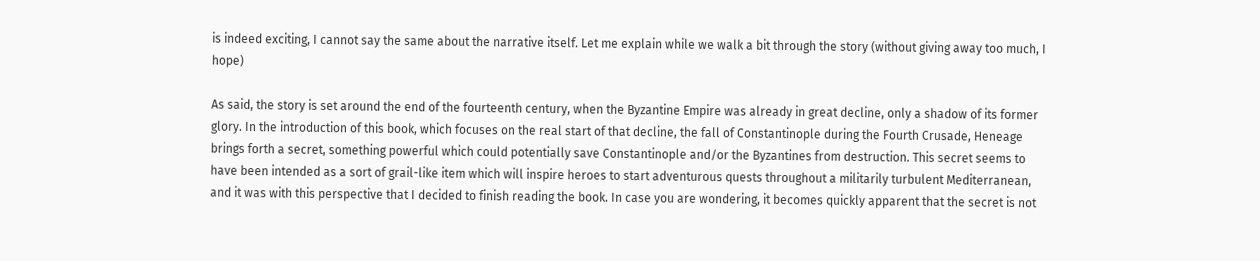is indeed exciting, I cannot say the same about the narrative itself. Let me explain while we walk a bit through the story (without giving away too much, I hope)

As said, the story is set around the end of the fourteenth century, when the Byzantine Empire was already in great decline, only a shadow of its former glory. In the introduction of this book, which focuses on the real start of that decline, the fall of Constantinople during the Fourth Crusade, Heneage brings forth a secret, something powerful which could potentially save Constantinople and/or the Byzantines from destruction. This secret seems to have been intended as a sort of grail-like item which will inspire heroes to start adventurous quests throughout a militarily turbulent Mediterranean, and it was with this perspective that I decided to finish reading the book. In case you are wondering, it becomes quickly apparent that the secret is not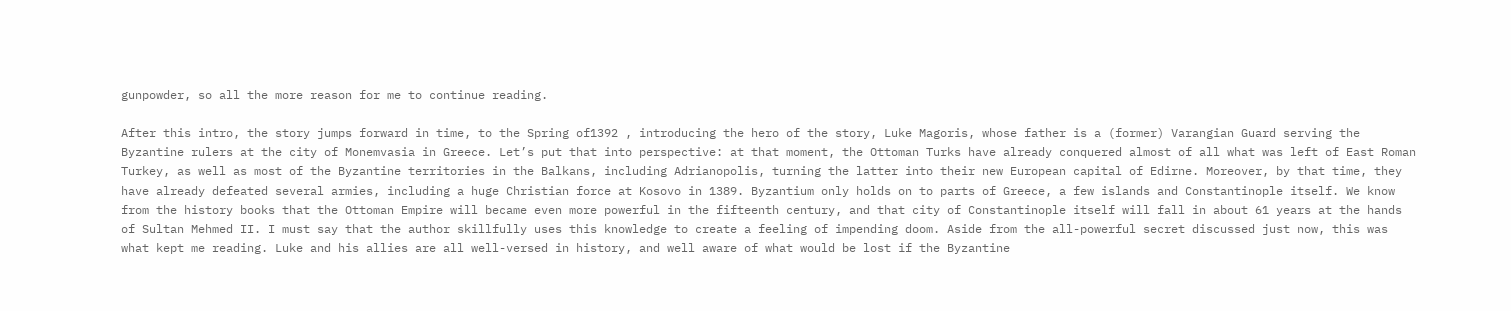gunpowder, so all the more reason for me to continue reading.

After this intro, the story jumps forward in time, to the Spring of1392 , introducing the hero of the story, Luke Magoris, whose father is a (former) Varangian Guard serving the Byzantine rulers at the city of Monemvasia in Greece. Let’s put that into perspective: at that moment, the Ottoman Turks have already conquered almost of all what was left of East Roman Turkey, as well as most of the Byzantine territories in the Balkans, including Adrianopolis, turning the latter into their new European capital of Edirne. Moreover, by that time, they have already defeated several armies, including a huge Christian force at Kosovo in 1389. Byzantium only holds on to parts of Greece, a few islands and Constantinople itself. We know from the history books that the Ottoman Empire will became even more powerful in the fifteenth century, and that city of Constantinople itself will fall in about 61 years at the hands of Sultan Mehmed II. I must say that the author skillfully uses this knowledge to create a feeling of impending doom. Aside from the all-powerful secret discussed just now, this was what kept me reading. Luke and his allies are all well-versed in history, and well aware of what would be lost if the Byzantine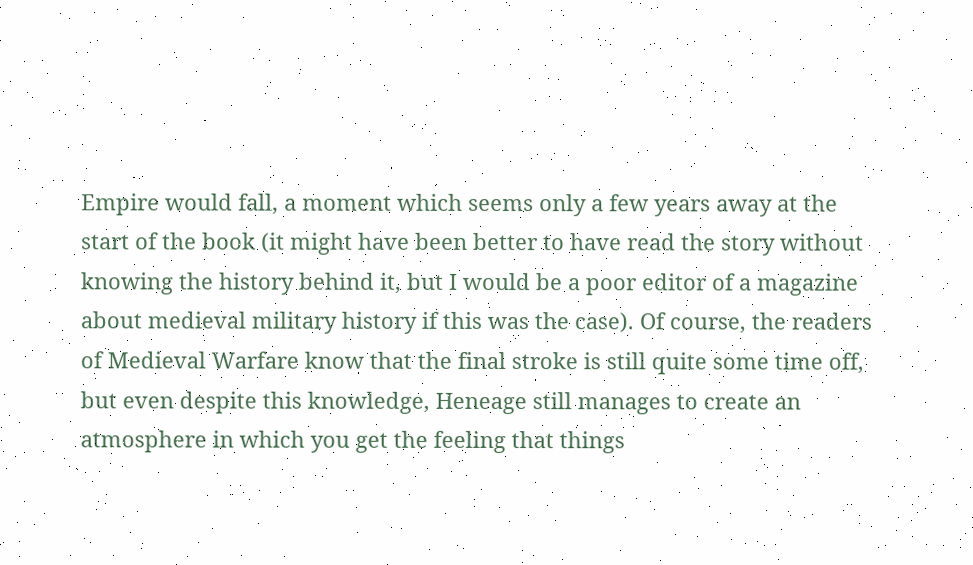Empire would fall, a moment which seems only a few years away at the start of the book (it might have been better to have read the story without knowing the history behind it, but I would be a poor editor of a magazine about medieval military history if this was the case). Of course, the readers of Medieval Warfare know that the final stroke is still quite some time off, but even despite this knowledge, Heneage still manages to create an atmosphere in which you get the feeling that things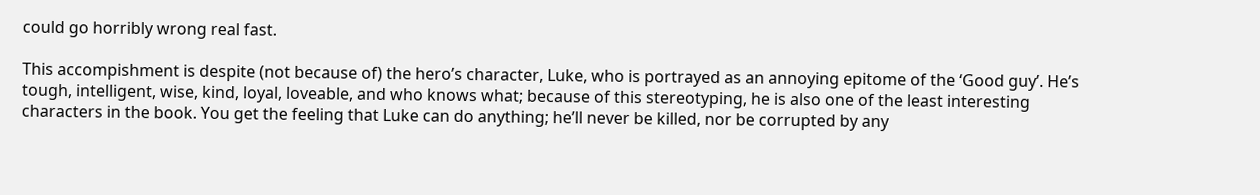could go horribly wrong real fast.

This accompishment is despite (not because of) the hero’s character, Luke, who is portrayed as an annoying epitome of the ‘Good guy’. He’s tough, intelligent, wise, kind, loyal, loveable, and who knows what; because of this stereotyping, he is also one of the least interesting characters in the book. You get the feeling that Luke can do anything; he’ll never be killed, nor be corrupted by any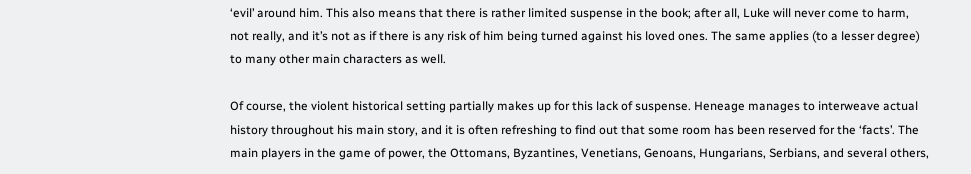‘evil’ around him. This also means that there is rather limited suspense in the book; after all, Luke will never come to harm, not really, and it’s not as if there is any risk of him being turned against his loved ones. The same applies (to a lesser degree) to many other main characters as well.

Of course, the violent historical setting partially makes up for this lack of suspense. Heneage manages to interweave actual history throughout his main story, and it is often refreshing to find out that some room has been reserved for the ‘facts’. The main players in the game of power, the Ottomans, Byzantines, Venetians, Genoans, Hungarians, Serbians, and several others,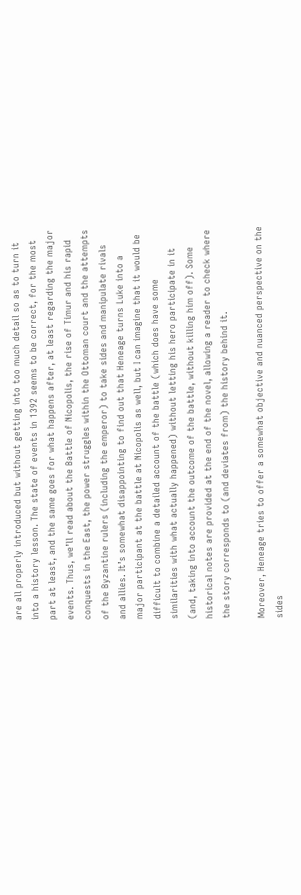are all properly introduced but without getting into too much detail so as to turn it into a history lesson. The state of events in 1392 seems to be correct, for the most part at least, and the same goes for what happens after, at least regarding the major events. Thus, we’ll read about the Battle of Nicopolis, the rise of Timur and his rapid conquests in the East, the power struggles within the Ottoman court and the attempts of the Byzantine rulers (including the emperor) to take sides and manipulate rivals and allies. It’s somewhat disappointing to find out that Heneage turns Luke into a major participant at the battle at Nicopolis as well, but I can imagine that it would be difficult to combine a detailed account of the battle (which does have some similarities with what actually happened) without letting his hero participate in it (and, taking into account the outcome of the battle, without killing him off). Some historical notes are provided at the end of the novel, allowing a reader to check where the story corresponds to (and deviates from) the history behind it.

Moreover, Heneage tries to offer a somewhat objective and nuanced perspective on the sides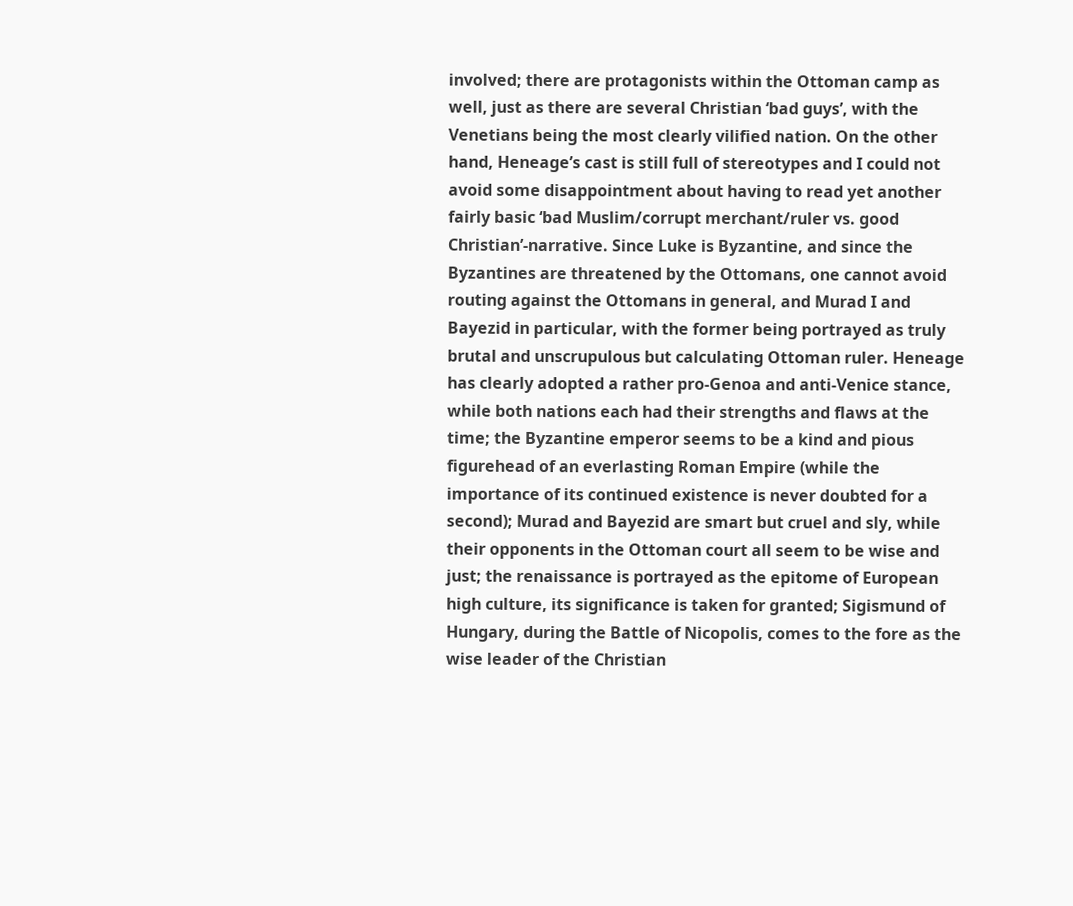involved; there are protagonists within the Ottoman camp as well, just as there are several Christian ‘bad guys’, with the Venetians being the most clearly vilified nation. On the other hand, Heneage’s cast is still full of stereotypes and I could not avoid some disappointment about having to read yet another fairly basic ‘bad Muslim/corrupt merchant/ruler vs. good Christian’-narrative. Since Luke is Byzantine, and since the Byzantines are threatened by the Ottomans, one cannot avoid routing against the Ottomans in general, and Murad I and Bayezid in particular, with the former being portrayed as truly brutal and unscrupulous but calculating Ottoman ruler. Heneage has clearly adopted a rather pro-Genoa and anti-Venice stance, while both nations each had their strengths and flaws at the time; the Byzantine emperor seems to be a kind and pious figurehead of an everlasting Roman Empire (while the importance of its continued existence is never doubted for a second); Murad and Bayezid are smart but cruel and sly, while their opponents in the Ottoman court all seem to be wise and just; the renaissance is portrayed as the epitome of European high culture, its significance is taken for granted; Sigismund of Hungary, during the Battle of Nicopolis, comes to the fore as the wise leader of the Christian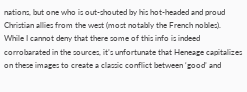nations, but one who is out-shouted by his hot-headed and proud Christian allies from the west (most notably the French nobles). While I cannot deny that there some of this info is indeed corrobarated in the sources, it’s unfortunate that Heneage capitalizes on these images to create a classic conflict between ‘good’ and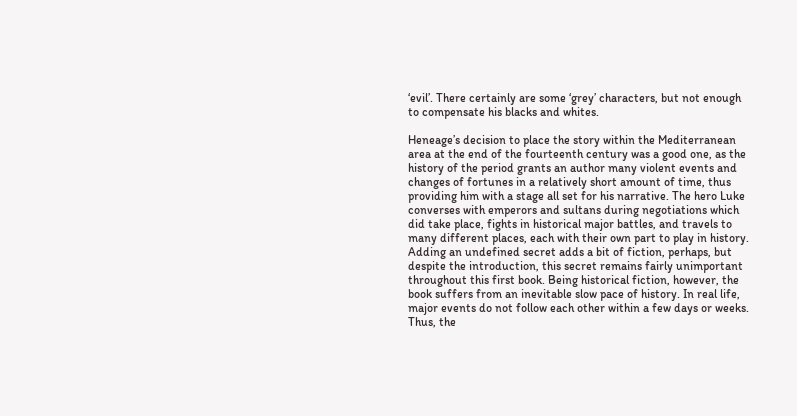‘evil’. There certainly are some ‘grey’ characters, but not enough to compensate his blacks and whites.

Heneage’s decision to place the story within the Mediterranean area at the end of the fourteenth century was a good one, as the history of the period grants an author many violent events and changes of fortunes in a relatively short amount of time, thus providing him with a stage all set for his narrative. The hero Luke converses with emperors and sultans during negotiations which did take place, fights in historical major battles, and travels to many different places, each with their own part to play in history. Adding an undefined secret adds a bit of fiction, perhaps, but despite the introduction, this secret remains fairly unimportant throughout this first book. Being historical fiction, however, the book suffers from an inevitable slow pace of history. In real life, major events do not follow each other within a few days or weeks. Thus, the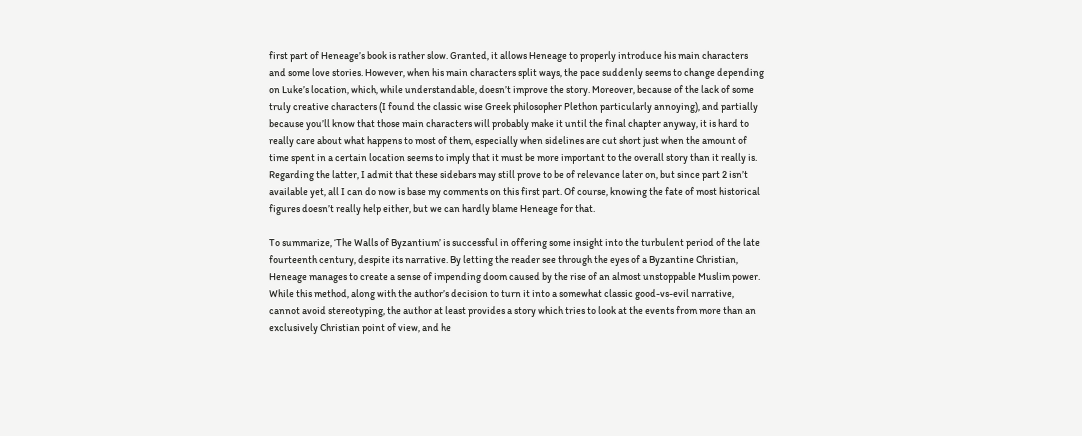first part of Heneage’s book is rather slow. Granted, it allows Heneage to properly introduce his main characters and some love stories. However, when his main characters split ways, the pace suddenly seems to change depending on Luke’s location, which, while understandable, doesn’t improve the story. Moreover, because of the lack of some truly creative characters (I found the classic wise Greek philosopher Plethon particularly annoying), and partially because you’ll know that those main characters will probably make it until the final chapter anyway, it is hard to really care about what happens to most of them, especially when sidelines are cut short just when the amount of time spent in a certain location seems to imply that it must be more important to the overall story than it really is. Regarding the latter, I admit that these sidebars may still prove to be of relevance later on, but since part 2 isn’t available yet, all I can do now is base my comments on this first part. Of course, knowing the fate of most historical figures doesn’t really help either, but we can hardly blame Heneage for that.

To summarize, ‘The Walls of Byzantium’ is successful in offering some insight into the turbulent period of the late fourteenth century, despite its narrative. By letting the reader see through the eyes of a Byzantine Christian, Heneage manages to create a sense of impending doom caused by the rise of an almost unstoppable Muslim power.  While this method, along with the author’s decision to turn it into a somewhat classic good-vs-evil narrative, cannot avoid stereotyping, the author at least provides a story which tries to look at the events from more than an exclusively Christian point of view, and he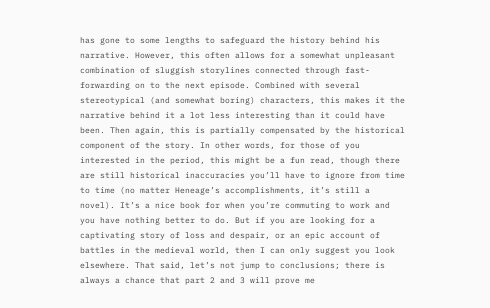has gone to some lengths to safeguard the history behind his narrative. However, this often allows for a somewhat unpleasant combination of sluggish storylines connected through fast-forwarding on to the next episode. Combined with several stereotypical (and somewhat boring) characters, this makes it the narrative behind it a lot less interesting than it could have been. Then again, this is partially compensated by the historical component of the story. In other words, for those of you interested in the period, this might be a fun read, though there are still historical inaccuracies you’ll have to ignore from time to time (no matter Heneage’s accomplishments, it’s still a novel). It’s a nice book for when you’re commuting to work and you have nothing better to do. But if you are looking for a captivating story of loss and despair, or an epic account of battles in the medieval world, then I can only suggest you look elsewhere. That said, let’s not jump to conclusions; there is always a chance that part 2 and 3 will prove me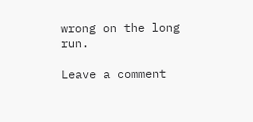wrong on the long run.

Leave a comment